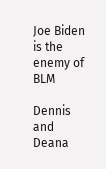Joe Biden is the enemy of BLM

Dennis and Deana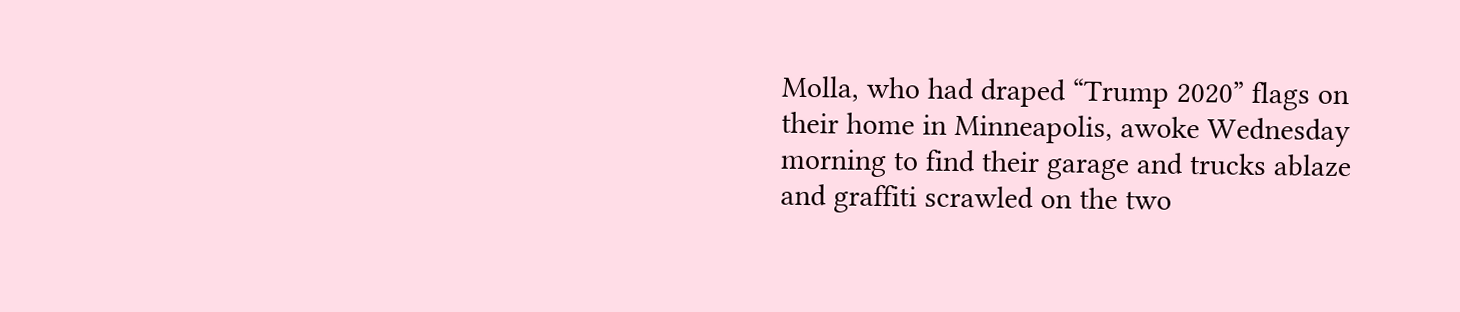Molla, who had draped “Trump 2020” flags on their home in Minneapolis, awoke Wednesday morning to find their garage and trucks ablaze and graffiti scrawled on the two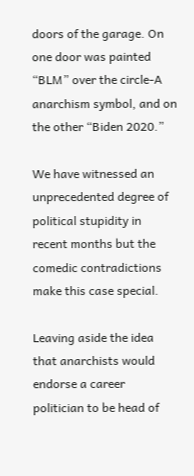doors of the garage. On one door was painted “BLM” over the circle-A anarchism symbol, and on the other “Biden 2020.”

We have witnessed an unprecedented degree of political stupidity in recent months but the comedic contradictions make this case special.

Leaving aside the idea that anarchists would endorse a career politician to be head of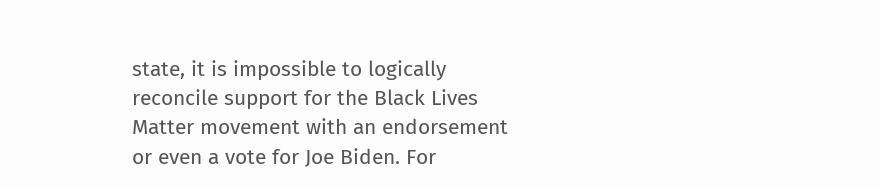state, it is impossible to logically reconcile support for the Black Lives Matter movement with an endorsement or even a vote for Joe Biden. For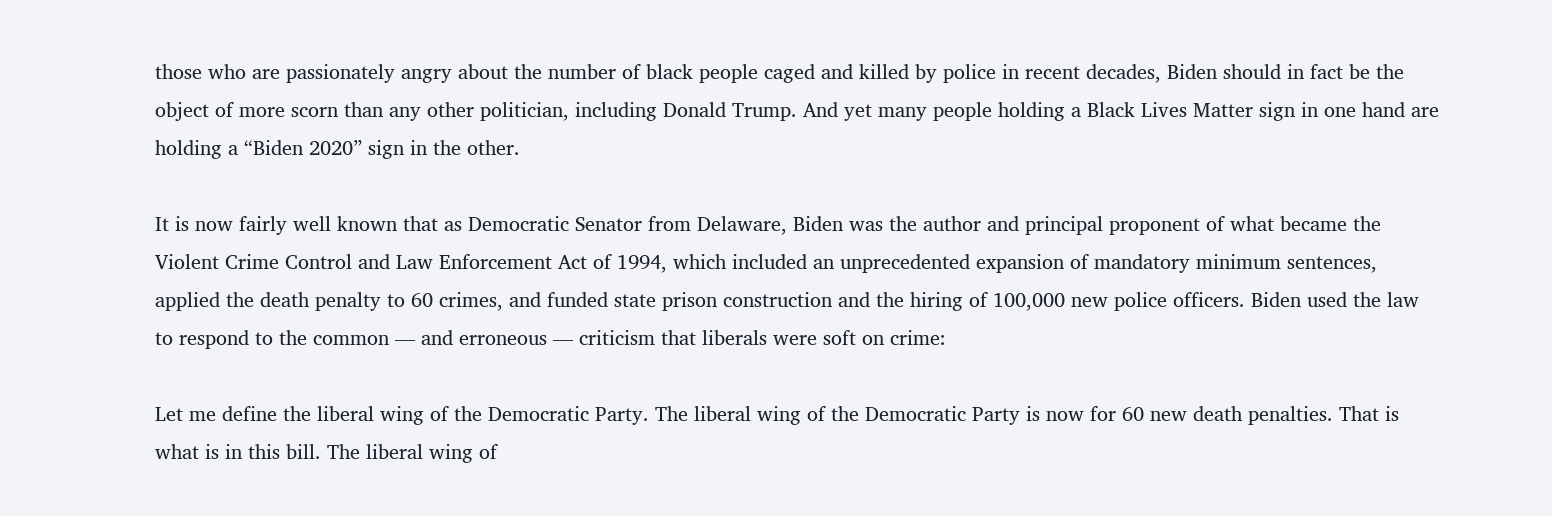those who are passionately angry about the number of black people caged and killed by police in recent decades, Biden should in fact be the object of more scorn than any other politician, including Donald Trump. And yet many people holding a Black Lives Matter sign in one hand are holding a “Biden 2020” sign in the other.

It is now fairly well known that as Democratic Senator from Delaware, Biden was the author and principal proponent of what became the Violent Crime Control and Law Enforcement Act of 1994, which included an unprecedented expansion of mandatory minimum sentences, applied the death penalty to 60 crimes, and funded state prison construction and the hiring of 100,000 new police officers. Biden used the law to respond to the common — and erroneous — criticism that liberals were soft on crime:

Let me define the liberal wing of the Democratic Party. The liberal wing of the Democratic Party is now for 60 new death penalties. That is what is in this bill. The liberal wing of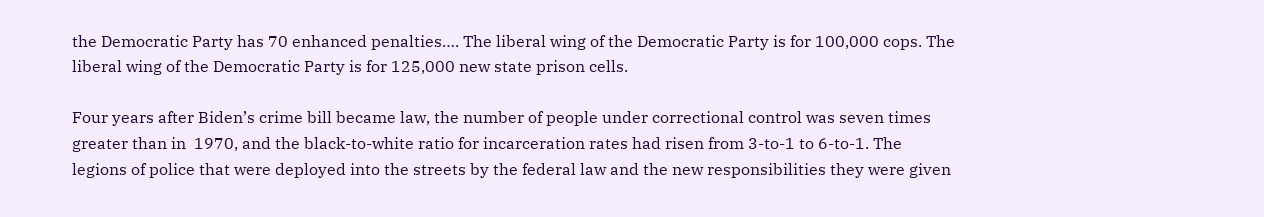the Democratic Party has 70 enhanced penalties…. The liberal wing of the Democratic Party is for 100,000 cops. The liberal wing of the Democratic Party is for 125,000 new state prison cells.

Four years after Biden’s crime bill became law, the number of people under correctional control was seven times greater than in  1970, and the black-to-white ratio for incarceration rates had risen from 3-to-1 to 6-to-1. The legions of police that were deployed into the streets by the federal law and the new responsibilities they were given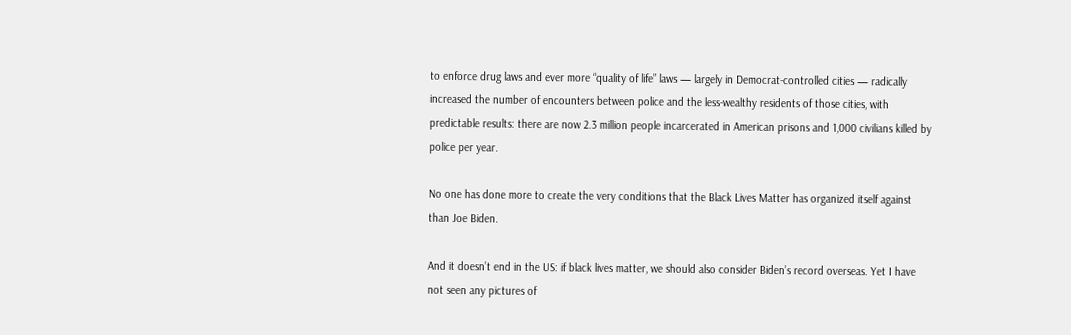to enforce drug laws and ever more “quality of life” laws — largely in Democrat-controlled cities — radically increased the number of encounters between police and the less-wealthy residents of those cities, with predictable results: there are now 2.3 million people incarcerated in American prisons and 1,000 civilians killed by police per year.

No one has done more to create the very conditions that the Black Lives Matter has organized itself against than Joe Biden.

And it doesn’t end in the US: if black lives matter, we should also consider Biden’s record overseas. Yet I have not seen any pictures of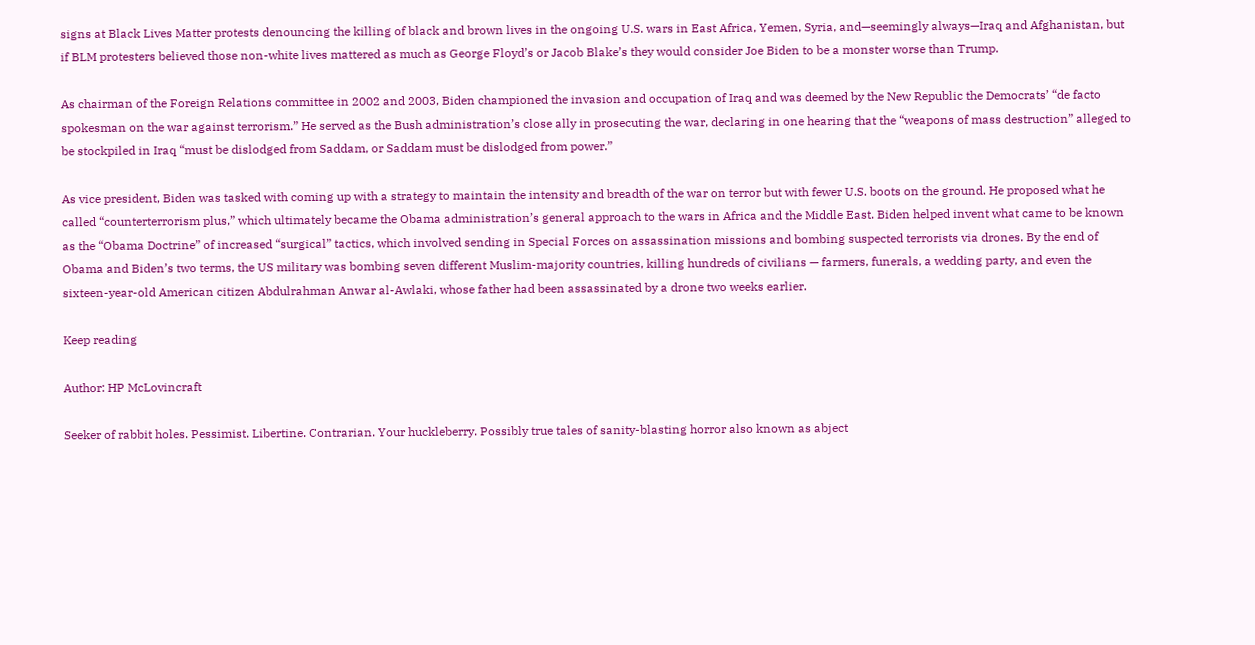signs at Black Lives Matter protests denouncing the killing of black and brown lives in the ongoing U.S. wars in East Africa, Yemen, Syria, and—seemingly always—Iraq and Afghanistan, but if BLM protesters believed those non-white lives mattered as much as George Floyd’s or Jacob Blake’s they would consider Joe Biden to be a monster worse than Trump.

As chairman of the Foreign Relations committee in 2002 and 2003, Biden championed the invasion and occupation of Iraq and was deemed by the New Republic the Democrats’ “de facto spokesman on the war against terrorism.” He served as the Bush administration’s close ally in prosecuting the war, declaring in one hearing that the “weapons of mass destruction” alleged to be stockpiled in Iraq “must be dislodged from Saddam, or Saddam must be dislodged from power.”

As vice president, Biden was tasked with coming up with a strategy to maintain the intensity and breadth of the war on terror but with fewer U.S. boots on the ground. He proposed what he called “counterterrorism plus,” which ultimately became the Obama administration’s general approach to the wars in Africa and the Middle East. Biden helped invent what came to be known as the “Obama Doctrine” of increased “surgical” tactics, which involved sending in Special Forces on assassination missions and bombing suspected terrorists via drones. By the end of Obama and Biden’s two terms, the US military was bombing seven different Muslim-majority countries, killing hundreds of civilians — farmers, funerals, a wedding party, and even the sixteen-year-old American citizen Abdulrahman Anwar al-Awlaki, whose father had been assassinated by a drone two weeks earlier.

Keep reading

Author: HP McLovincraft

Seeker of rabbit holes. Pessimist. Libertine. Contrarian. Your huckleberry. Possibly true tales of sanity-blasting horror also known as abject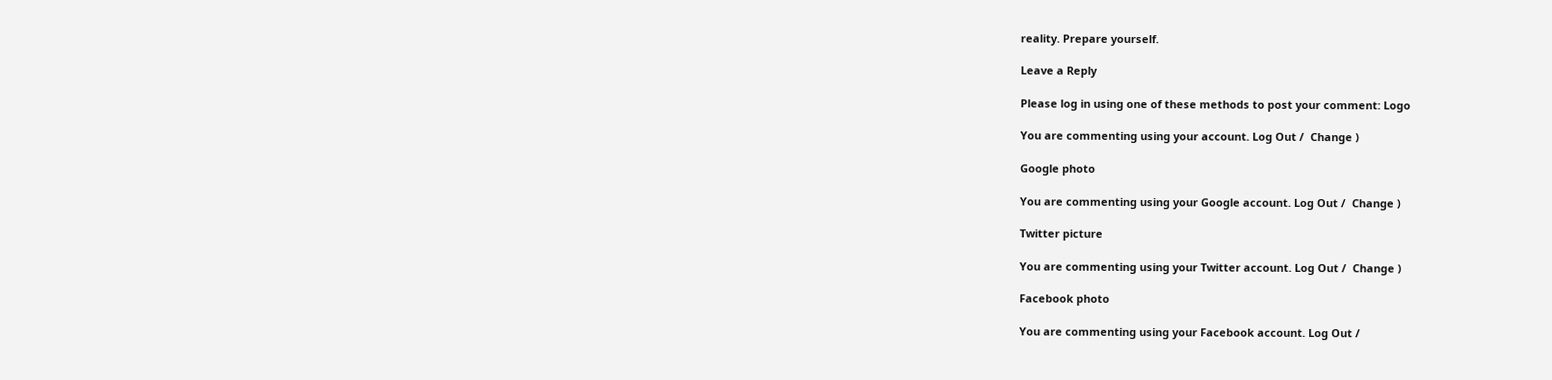reality. Prepare yourself.

Leave a Reply

Please log in using one of these methods to post your comment: Logo

You are commenting using your account. Log Out /  Change )

Google photo

You are commenting using your Google account. Log Out /  Change )

Twitter picture

You are commenting using your Twitter account. Log Out /  Change )

Facebook photo

You are commenting using your Facebook account. Log Out /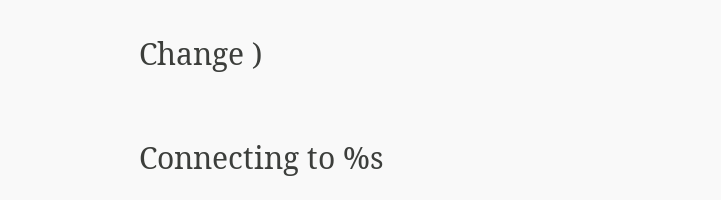Change )

Connecting to %s